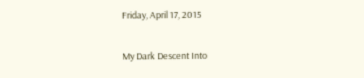Friday, April 17, 2015

My Dark Descent Into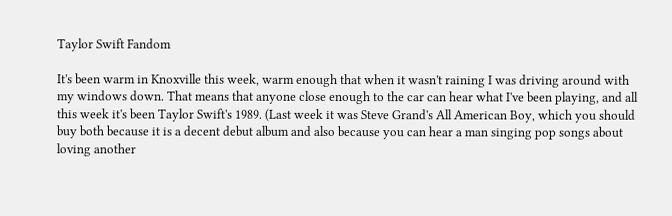Taylor Swift Fandom

It's been warm in Knoxville this week, warm enough that when it wasn't raining I was driving around with my windows down. That means that anyone close enough to the car can hear what I've been playing, and all this week it's been Taylor Swift's 1989. (Last week it was Steve Grand's All American Boy, which you should buy both because it is a decent debut album and also because you can hear a man singing pop songs about loving another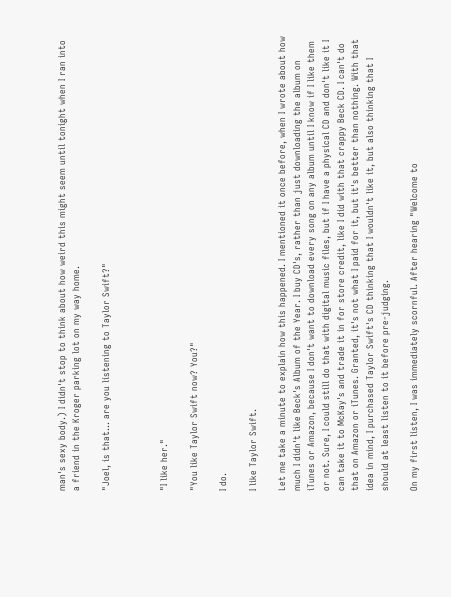man's sexy body.) I didn't stop to think about how weird this might seem until tonight when I ran into a friend in the Kroger parking lot on my way home.

"Joel, is that... are you listening to Taylor Swift?"



"I like her."

"You like Taylor Swift now? You?"

I do.

I like Taylor Swift.

Let me take a minute to explain how this happened. I mentioned it once before, when I wrote about how much I didn't like Beck's Album of the Year. I buy CD's, rather than just downloading the album on iTunes or Amazon, because I don't want to download every song on any album until I know if I like them or not. Sure, I could still do that with digital music files, but if I have a physical CD and don't like it I can take it to McKay's and trade it in for store credit, like I did with that crappy Beck CD. I can't do that on Amazon or iTunes. Granted, it's not what I paid for it, but it's better than nothing. With that idea in mind, I purchased Taylor Swift's CD thinking that I wouldn't like it, but also thinking that I should at least listen to it before pre-judging.

On my first listen, I was immediately scornful. After hearing "Welcome to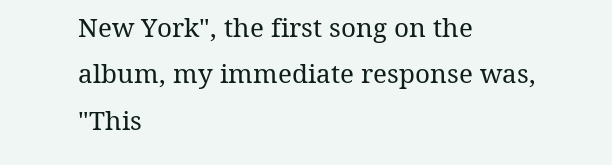New York", the first song on the album, my immediate response was, "This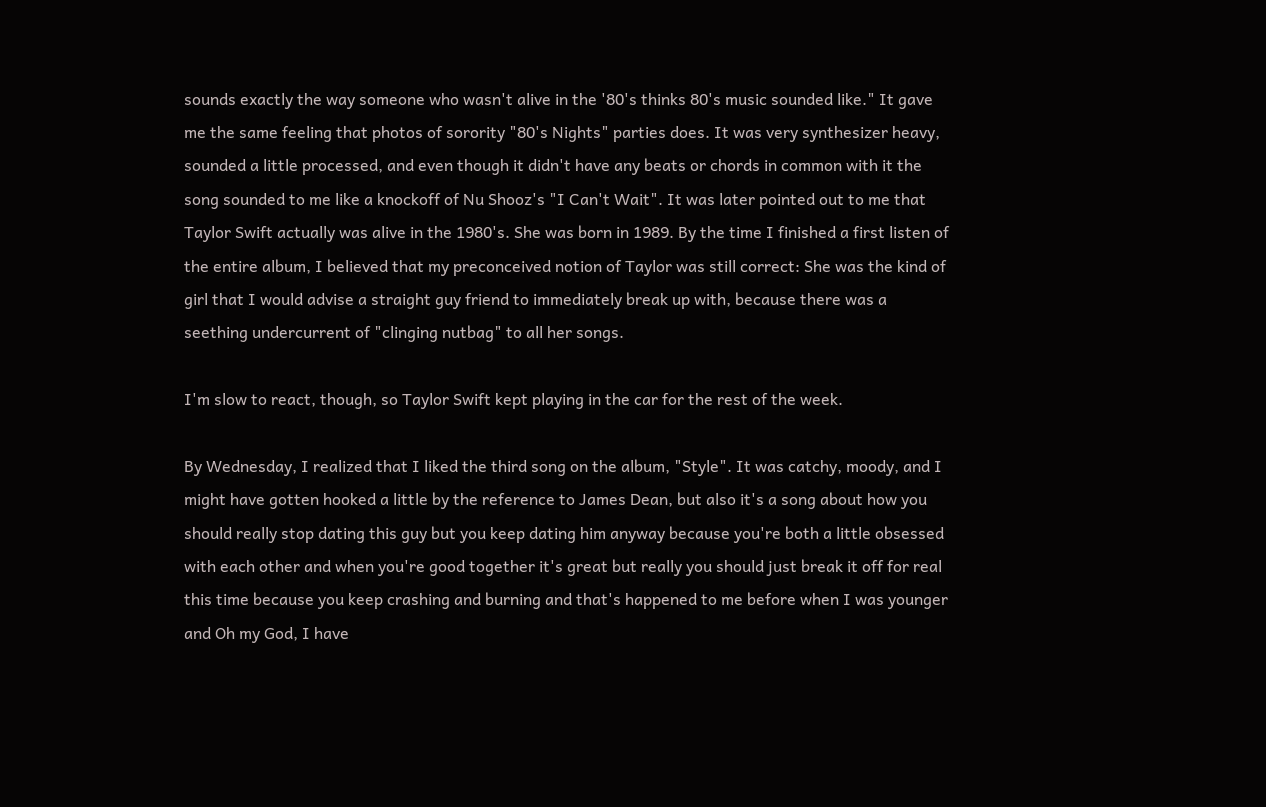sounds exactly the way someone who wasn't alive in the '80's thinks 80's music sounded like." It gave me the same feeling that photos of sorority "80's Nights" parties does. It was very synthesizer heavy, sounded a little processed, and even though it didn't have any beats or chords in common with it the song sounded to me like a knockoff of Nu Shooz's "I Can't Wait". It was later pointed out to me that Taylor Swift actually was alive in the 1980's. She was born in 1989. By the time I finished a first listen of the entire album, I believed that my preconceived notion of Taylor was still correct: She was the kind of girl that I would advise a straight guy friend to immediately break up with, because there was a seething undercurrent of "clinging nutbag" to all her songs.

I'm slow to react, though, so Taylor Swift kept playing in the car for the rest of the week.

By Wednesday, I realized that I liked the third song on the album, "Style". It was catchy, moody, and I might have gotten hooked a little by the reference to James Dean, but also it's a song about how you should really stop dating this guy but you keep dating him anyway because you're both a little obsessed with each other and when you're good together it's great but really you should just break it off for real this time because you keep crashing and burning and that's happened to me before when I was younger and Oh my God, I have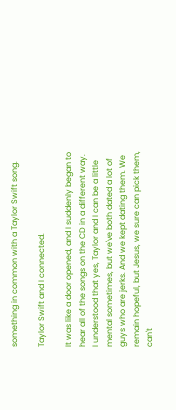something in common with a Taylor Swift song.

Taylor Swift and I connected.

It was like a door opened, and I suddenly began to hear all of the songs on the CD in a different way. I understood that yes, Taylor and I can be a little mental sometimes, but we've both dated a lot of guys who are jerks. And we kept dating them. We remain hopeful, but Jesus, we sure can pick them, can't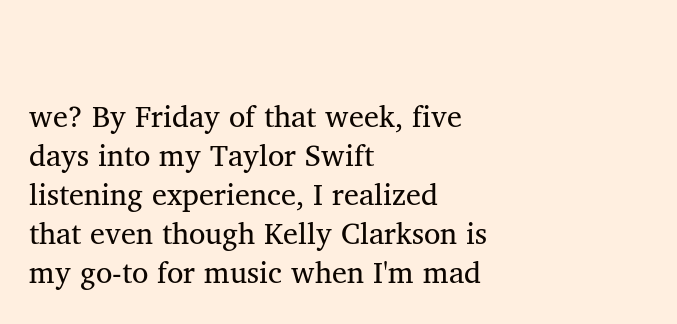we? By Friday of that week, five days into my Taylor Swift listening experience, I realized that even though Kelly Clarkson is my go-to for music when I'm mad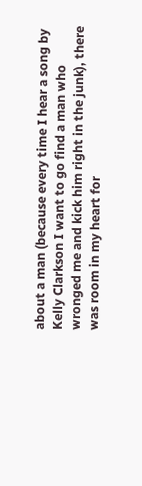about a man (because every time I hear a song by Kelly Clarkson I want to go find a man who wronged me and kick him right in the junk), there was room in my heart for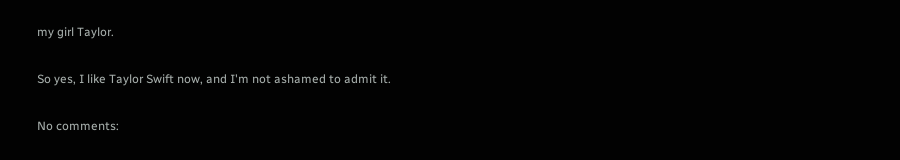my girl Taylor.

So yes, I like Taylor Swift now, and I'm not ashamed to admit it.

No comments: